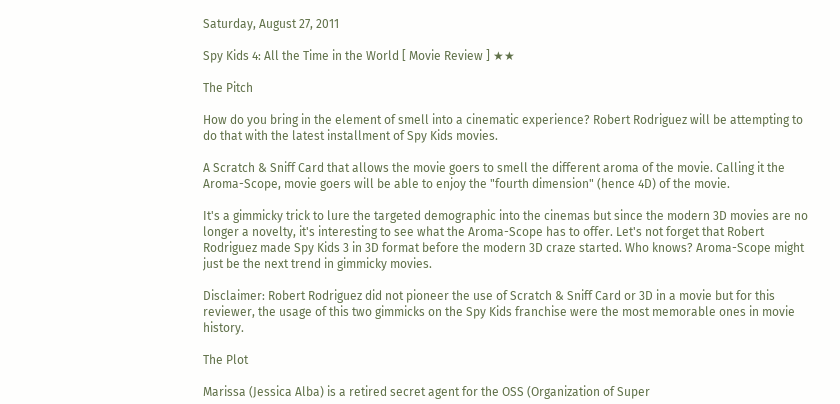Saturday, August 27, 2011

Spy Kids 4: All the Time in the World [ Movie Review ] ★★

The Pitch

How do you bring in the element of smell into a cinematic experience? Robert Rodriguez will be attempting to do that with the latest installment of Spy Kids movies.

A Scratch & Sniff Card that allows the movie goers to smell the different aroma of the movie. Calling it the Aroma-Scope, movie goers will be able to enjoy the "fourth dimension" (hence 4D) of the movie.

It's a gimmicky trick to lure the targeted demographic into the cinemas but since the modern 3D movies are no longer a novelty, it's interesting to see what the Aroma-Scope has to offer. Let's not forget that Robert Rodriguez made Spy Kids 3 in 3D format before the modern 3D craze started. Who knows? Aroma-Scope might just be the next trend in gimmicky movies.

Disclaimer: Robert Rodriguez did not pioneer the use of Scratch & Sniff Card or 3D in a movie but for this reviewer, the usage of this two gimmicks on the Spy Kids franchise were the most memorable ones in movie history.

The Plot

Marissa (Jessica Alba) is a retired secret agent for the OSS (Organization of Super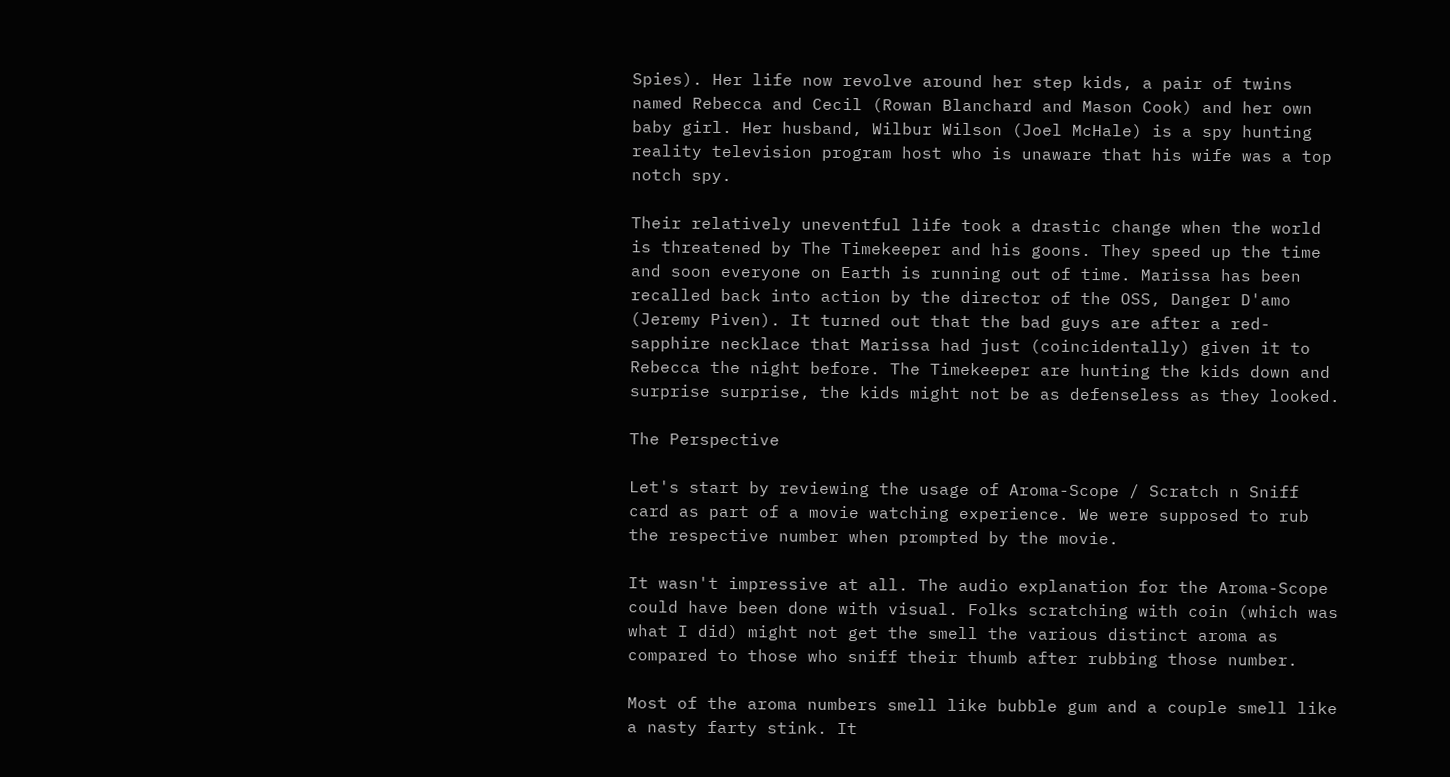Spies). Her life now revolve around her step kids, a pair of twins named Rebecca and Cecil (Rowan Blanchard and Mason Cook) and her own baby girl. Her husband, Wilbur Wilson (Joel McHale) is a spy hunting reality television program host who is unaware that his wife was a top notch spy.

Their relatively uneventful life took a drastic change when the world is threatened by The Timekeeper and his goons. They speed up the time and soon everyone on Earth is running out of time. Marissa has been recalled back into action by the director of the OSS, Danger D'amo (Jeremy Piven). It turned out that the bad guys are after a red-sapphire necklace that Marissa had just (coincidentally) given it to Rebecca the night before. The Timekeeper are hunting the kids down and surprise surprise, the kids might not be as defenseless as they looked.

The Perspective

Let's start by reviewing the usage of Aroma-Scope / Scratch n Sniff card as part of a movie watching experience. We were supposed to rub the respective number when prompted by the movie.

It wasn't impressive at all. The audio explanation for the Aroma-Scope could have been done with visual. Folks scratching with coin (which was what I did) might not get the smell the various distinct aroma as compared to those who sniff their thumb after rubbing those number.

Most of the aroma numbers smell like bubble gum and a couple smell like a nasty farty stink. It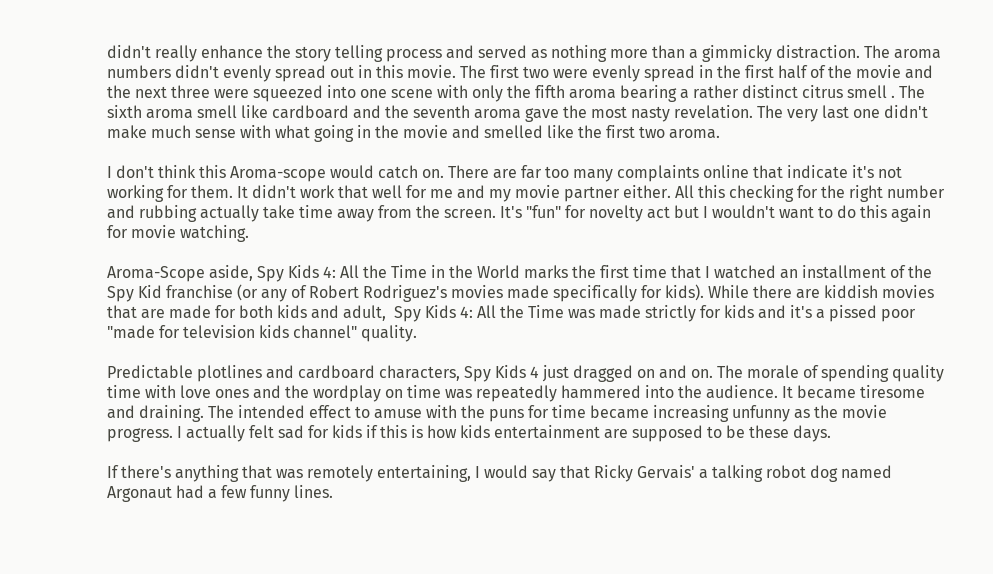didn't really enhance the story telling process and served as nothing more than a gimmicky distraction. The aroma numbers didn't evenly spread out in this movie. The first two were evenly spread in the first half of the movie and the next three were squeezed into one scene with only the fifth aroma bearing a rather distinct citrus smell . The sixth aroma smell like cardboard and the seventh aroma gave the most nasty revelation. The very last one didn't make much sense with what going in the movie and smelled like the first two aroma.

I don't think this Aroma-scope would catch on. There are far too many complaints online that indicate it's not working for them. It didn't work that well for me and my movie partner either. All this checking for the right number and rubbing actually take time away from the screen. It's "fun" for novelty act but I wouldn't want to do this again for movie watching.

Aroma-Scope aside, Spy Kids 4: All the Time in the World marks the first time that I watched an installment of the Spy Kid franchise (or any of Robert Rodriguez's movies made specifically for kids). While there are kiddish movies that are made for both kids and adult,  Spy Kids 4: All the Time was made strictly for kids and it's a pissed poor "made for television kids channel" quality.

Predictable plotlines and cardboard characters, Spy Kids 4 just dragged on and on. The morale of spending quality time with love ones and the wordplay on time was repeatedly hammered into the audience. It became tiresome and draining. The intended effect to amuse with the puns for time became increasing unfunny as the movie progress. I actually felt sad for kids if this is how kids entertainment are supposed to be these days.

If there's anything that was remotely entertaining, I would say that Ricky Gervais' a talking robot dog named Argonaut had a few funny lines.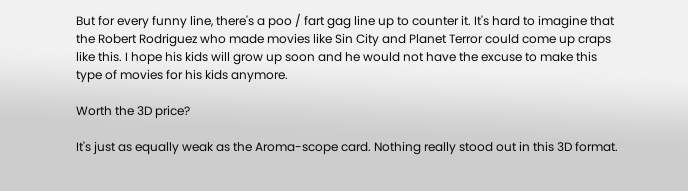But for every funny line, there's a poo / fart gag line up to counter it. It's hard to imagine that the Robert Rodriguez who made movies like Sin City and Planet Terror could come up craps like this. I hope his kids will grow up soon and he would not have the excuse to make this type of movies for his kids anymore.

Worth the 3D price?

It's just as equally weak as the Aroma-scope card. Nothing really stood out in this 3D format.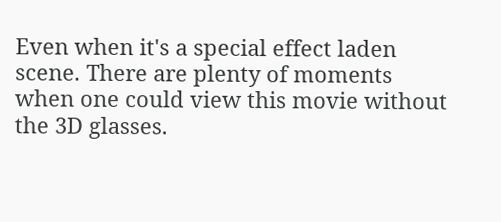Even when it's a special effect laden scene. There are plenty of moments when one could view this movie without the 3D glasses.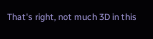That's right, not much 3D in this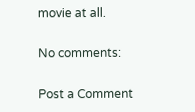movie at all.

No comments:

Post a Comment